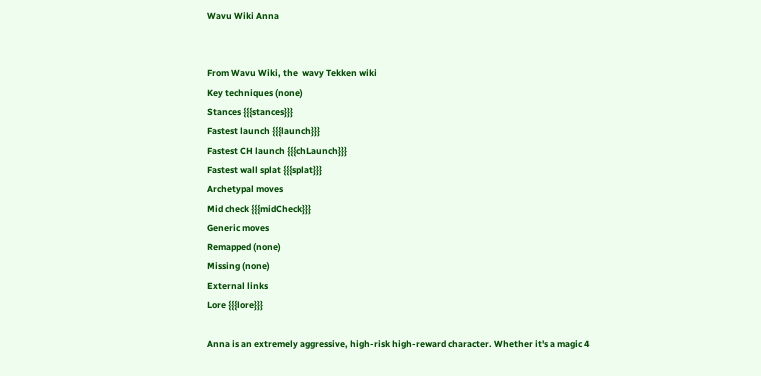Wavu Wiki Anna


From Wavu Wiki, the  wavy Tekken wiki
Key techniques (none)
Stances {{{stances}}}
Fastest launch {{{launch}}}
Fastest CH launch {{{chLaunch}}}
Fastest wall splat {{{splat}}}
Archetypal moves
Mid check {{{midCheck}}}
Generic moves
Remapped (none)
Missing (none)
External links
Lore {{{lore}}}

Anna is an extremely aggressive, high-risk high-reward character. Whether it's a magic 4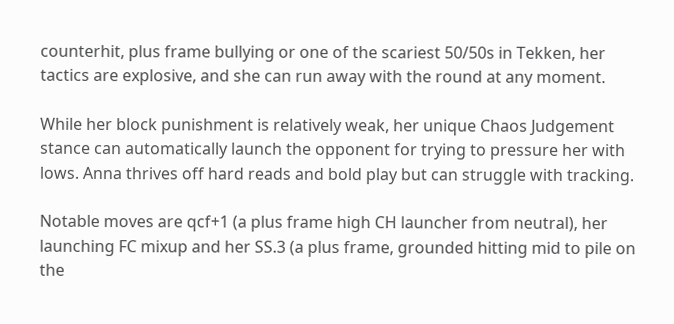counterhit, plus frame bullying or one of the scariest 50/50s in Tekken, her tactics are explosive, and she can run away with the round at any moment.

While her block punishment is relatively weak, her unique Chaos Judgement stance can automatically launch the opponent for trying to pressure her with lows. Anna thrives off hard reads and bold play but can struggle with tracking.

Notable moves are qcf+1 (a plus frame high CH launcher from neutral), her launching FC mixup and her SS.3 (a plus frame, grounded hitting mid to pile on the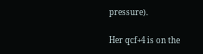pressure).

Her qcf+4 is on the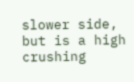slower side, but is a high crushing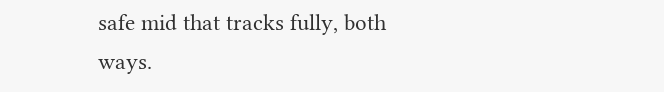safe mid that tracks fully, both ways.